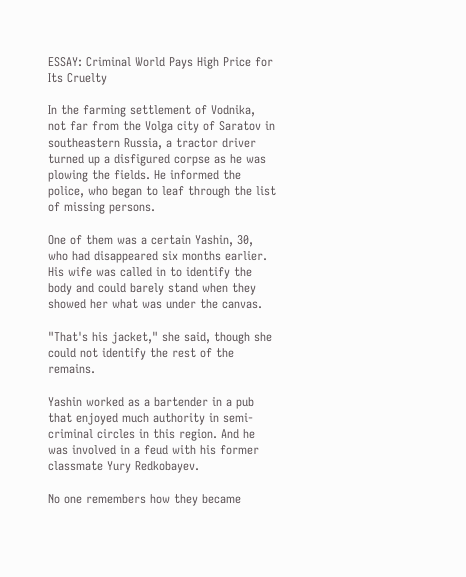ESSAY: Criminal World Pays High Price for Its Cruelty

In the farming settlement of Vodnika, not far from the Volga city of Saratov in southeastern Russia, a tractor driver turned up a disfigured corpse as he was plowing the fields. He informed the police, who began to leaf through the list of missing persons.

One of them was a certain Yashin, 30, who had disappeared six months earlier. His wife was called in to identify the body and could barely stand when they showed her what was under the canvas.

"That's his jacket," she said, though she could not identify the rest of the remains.

Yashin worked as a bartender in a pub that enjoyed much authority in semi-criminal circles in this region. And he was involved in a feud with his former classmate Yury Redkobayev.

No one remembers how they became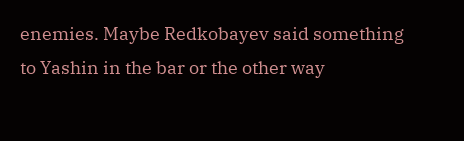enemies. Maybe Redkobayev said something to Yashin in the bar or the other way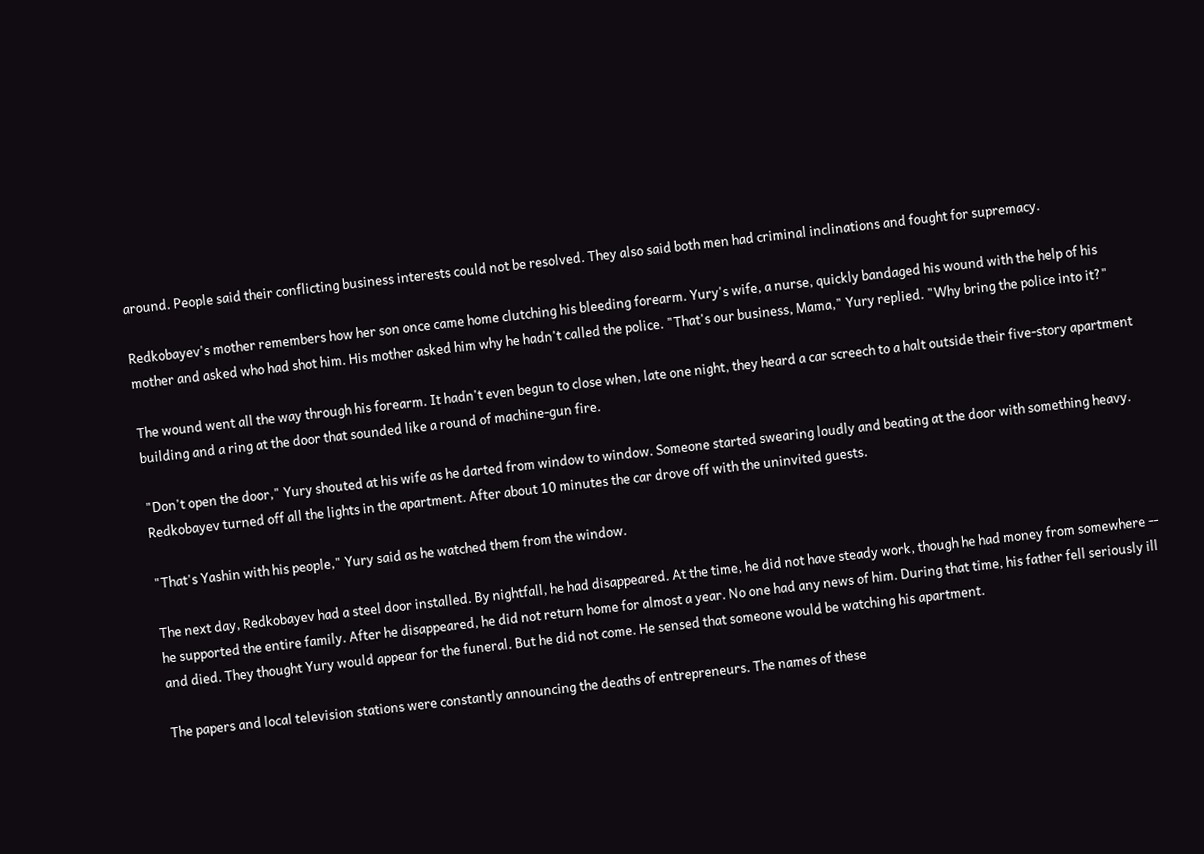around. People said their conflicting business interests could not be resolved. They also said both men had criminal inclinations and fought for supremacy.

Redkobayev's mother remembers how her son once came home clutching his bleeding forearm. Yury's wife, a nurse, quickly bandaged his wound with the help of his mother and asked who had shot him. His mother asked him why he hadn't called the police. "That's our business, Mama," Yury replied. "Why bring the police into it?"

The wound went all the way through his forearm. It hadn't even begun to close when, late one night, they heard a car screech to a halt outside their five-story apartment building and a ring at the door that sounded like a round of machine-gun fire.

"Don't open the door," Yury shouted at his wife as he darted from window to window. Someone started swearing loudly and beating at the door with something heavy. Redkobayev turned off all the lights in the apartment. After about 10 minutes the car drove off with the uninvited guests.

"That's Yashin with his people," Yury said as he watched them from the window.

The next day, Redkobayev had a steel door installed. By nightfall, he had disappeared. At the time, he did not have steady work, though he had money from somewhere -- he supported the entire family. After he disappeared, he did not return home for almost a year. No one had any news of him. During that time, his father fell seriously ill and died. They thought Yury would appear for the funeral. But he did not come. He sensed that someone would be watching his apartment.

The papers and local television stations were constantly announcing the deaths of entrepreneurs. The names of these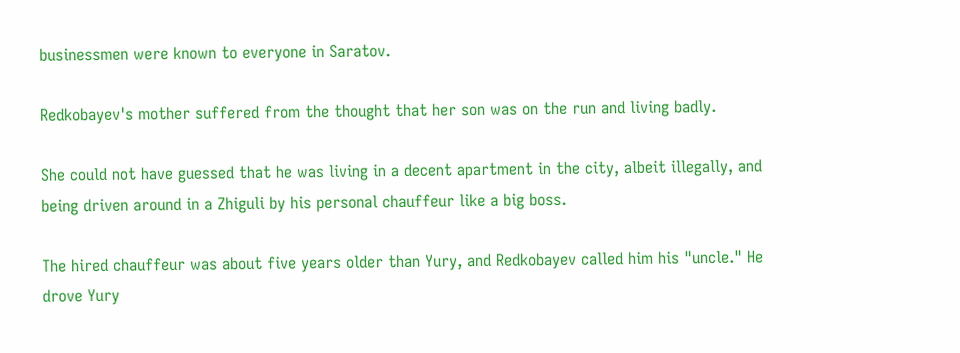businessmen were known to everyone in Saratov.

Redkobayev's mother suffered from the thought that her son was on the run and living badly.

She could not have guessed that he was living in a decent apartment in the city, albeit illegally, and being driven around in a Zhiguli by his personal chauffeur like a big boss.

The hired chauffeur was about five years older than Yury, and Redkobayev called him his "uncle." He drove Yury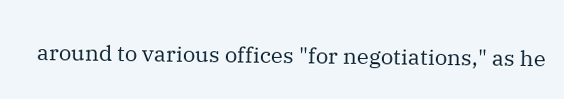around to various offices "for negotiations," as he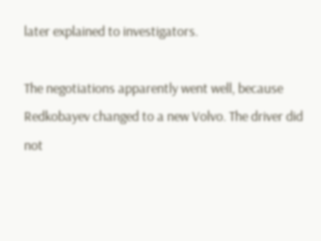later explained to investigators.

The negotiations apparently went well, because Redkobayev changed to a new Volvo. The driver did not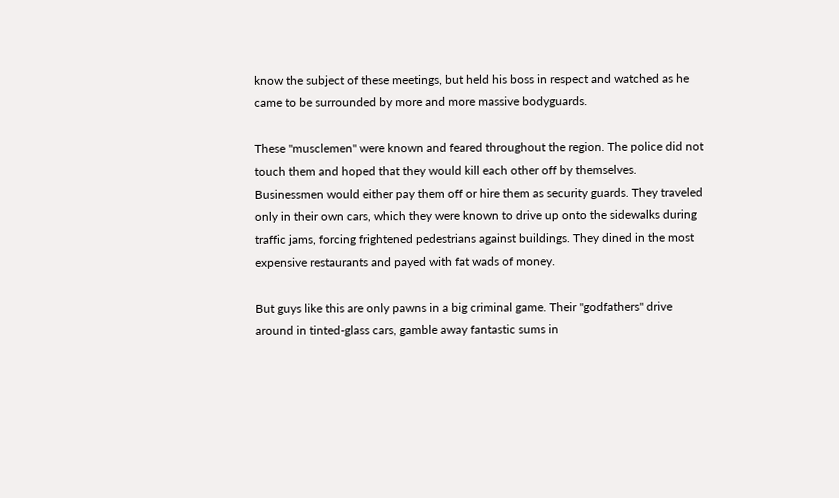know the subject of these meetings, but held his boss in respect and watched as he came to be surrounded by more and more massive bodyguards.

These "musclemen" were known and feared throughout the region. The police did not touch them and hoped that they would kill each other off by themselves. Businessmen would either pay them off or hire them as security guards. They traveled only in their own cars, which they were known to drive up onto the sidewalks during traffic jams, forcing frightened pedestrians against buildings. They dined in the most expensive restaurants and payed with fat wads of money.

But guys like this are only pawns in a big criminal game. Their "godfathers" drive around in tinted-glass cars, gamble away fantastic sums in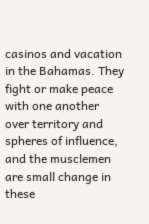casinos and vacation in the Bahamas. They fight or make peace with one another over territory and spheres of influence, and the musclemen are small change in these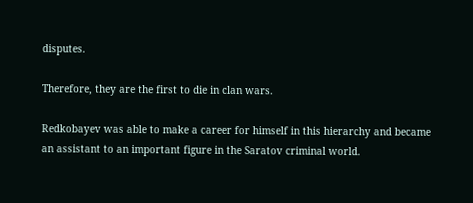disputes.

Therefore, they are the first to die in clan wars.

Redkobayev was able to make a career for himself in this hierarchy and became an assistant to an important figure in the Saratov criminal world.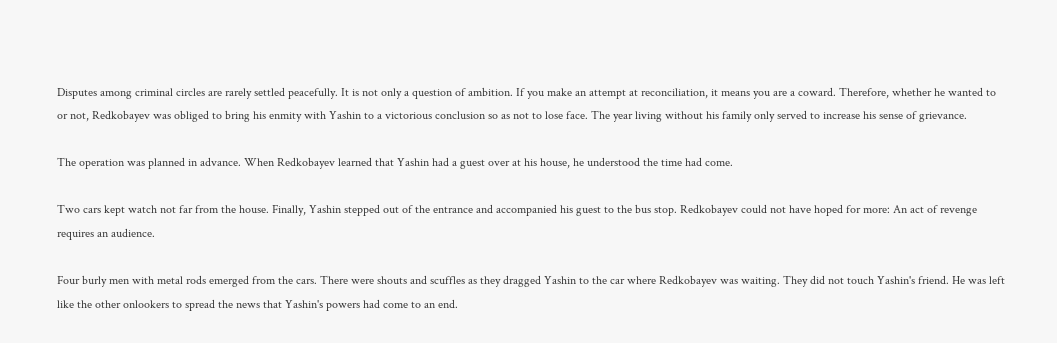Disputes among criminal circles are rarely settled peacefully. It is not only a question of ambition. If you make an attempt at reconciliation, it means you are a coward. Therefore, whether he wanted to or not, Redkobayev was obliged to bring his enmity with Yashin to a victorious conclusion so as not to lose face. The year living without his family only served to increase his sense of grievance.

The operation was planned in advance. When Redkobayev learned that Yashin had a guest over at his house, he understood the time had come.

Two cars kept watch not far from the house. Finally, Yashin stepped out of the entrance and accompanied his guest to the bus stop. Redkobayev could not have hoped for more: An act of revenge requires an audience.

Four burly men with metal rods emerged from the cars. There were shouts and scuffles as they dragged Yashin to the car where Redkobayev was waiting. They did not touch Yashin's friend. He was left like the other onlookers to spread the news that Yashin's powers had come to an end.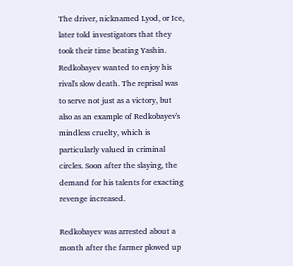The driver, nicknamed Lyod, or Ice, later told investigators that they took their time beating Yashin. Redkobayev wanted to enjoy his rival's slow death. The reprisal was to serve not just as a victory, but also as an example of Redkobayev's mindless cruelty, which is particularly valued in criminal circles. Soon after the slaying, the demand for his talents for exacting revenge increased.

Redkobayev was arrested about a month after the farmer plowed up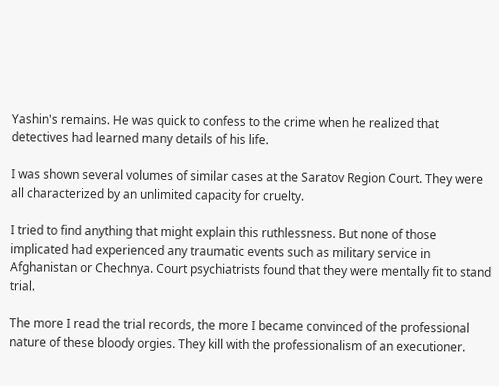Yashin's remains. He was quick to confess to the crime when he realized that detectives had learned many details of his life.

I was shown several volumes of similar cases at the Saratov Region Court. They were all characterized by an unlimited capacity for cruelty.

I tried to find anything that might explain this ruthlessness. But none of those implicated had experienced any traumatic events such as military service in Afghanistan or Chechnya. Court psychiatrists found that they were mentally fit to stand trial.

The more I read the trial records, the more I became convinced of the professional nature of these bloody orgies. They kill with the professionalism of an executioner.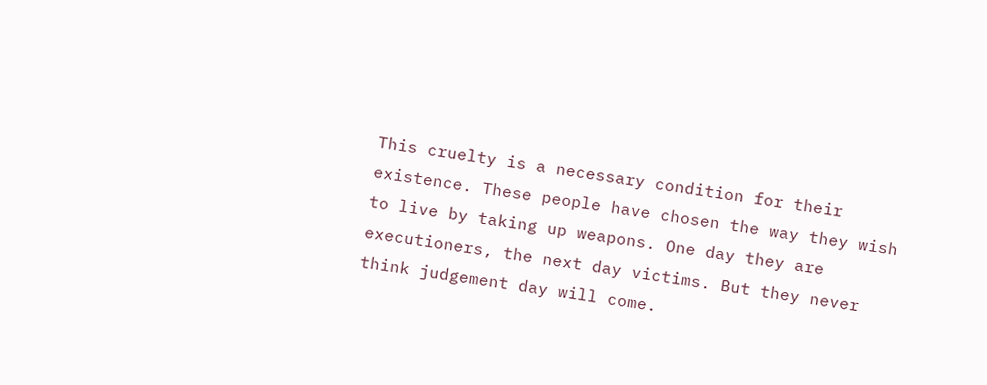This cruelty is a necessary condition for their existence. These people have chosen the way they wish to live by taking up weapons. One day they are executioners, the next day victims. But they never think judgement day will come.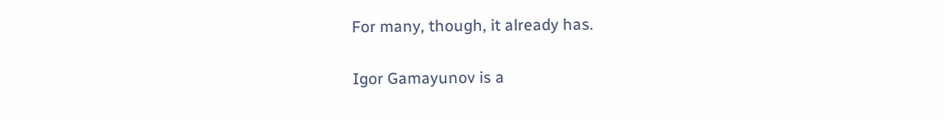For many, though, it already has.

Igor Gamayunov is a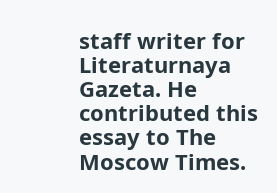staff writer for Literaturnaya Gazeta. He contributed this essay to The Moscow Times.